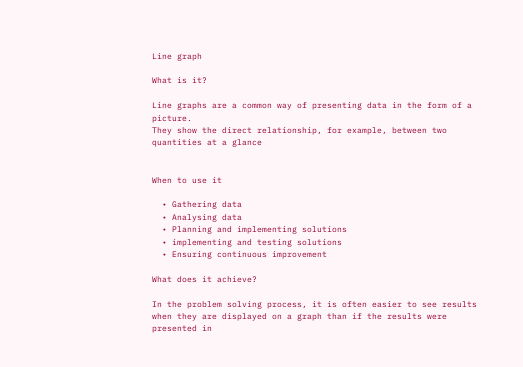Line graph

What is it?

Line graphs are a common way of presenting data in the form of a picture.
They show the direct relationship, for example, between two quantities at a glance


When to use it

  • Gathering data
  • Analysing data
  • Planning and implementing solutions
  • implementing and testing solutions
  • Ensuring continuous improvement

What does it achieve?

In the problem solving process, it is often easier to see results when they are displayed on a graph than if the results were presented in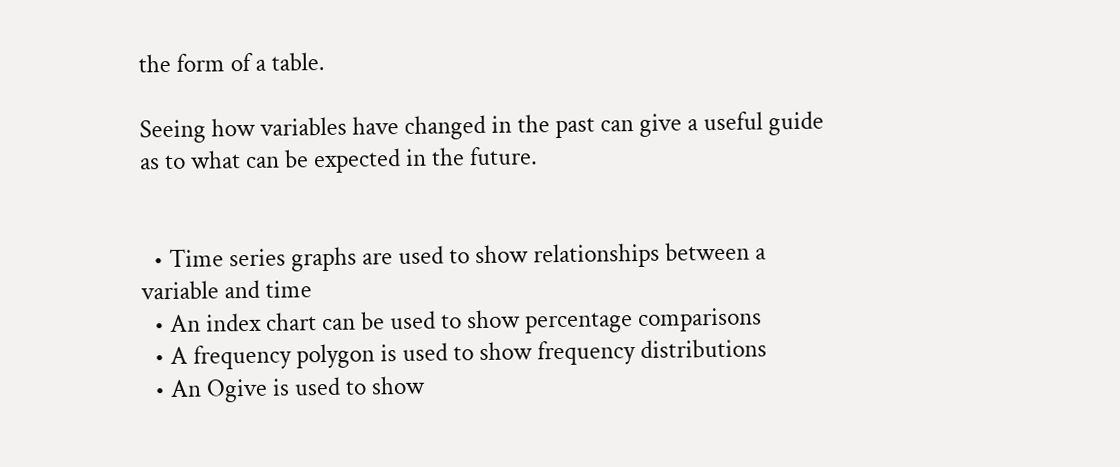the form of a table.

Seeing how variables have changed in the past can give a useful guide as to what can be expected in the future.


  • Time series graphs are used to show relationships between a variable and time
  • An index chart can be used to show percentage comparisons
  • A frequency polygon is used to show frequency distributions
  • An Ogive is used to show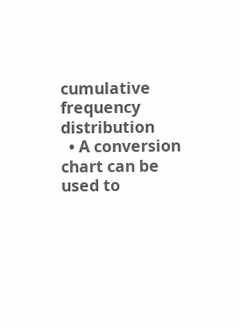cumulative frequency distribution
  • A conversion chart can be used to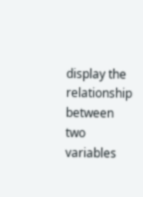display the relationship between two variables